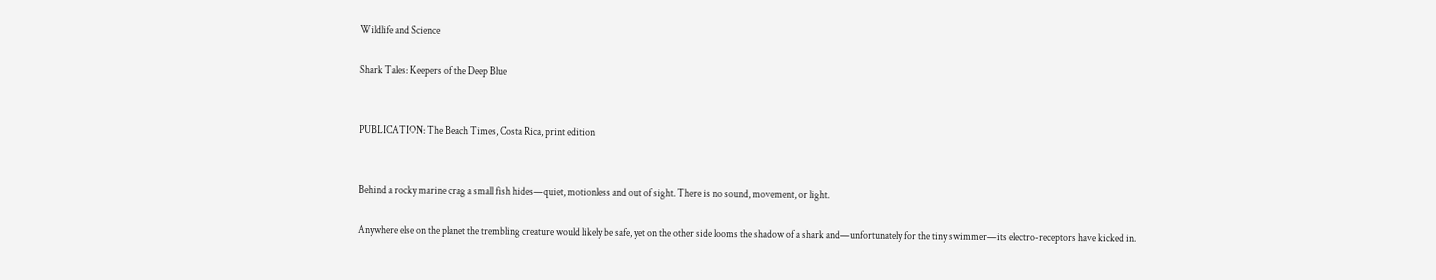Wildlife and Science

Shark Tales: Keepers of the Deep Blue


PUBLICATION: The Beach Times, Costa Rica, print edition


Behind a rocky marine crag a small fish hides—quiet, motionless and out of sight. There is no sound, movement, or light.

Anywhere else on the planet the trembling creature would likely be safe, yet on the other side looms the shadow of a shark and—unfortunately for the tiny swimmer—its electro-receptors have kicked in.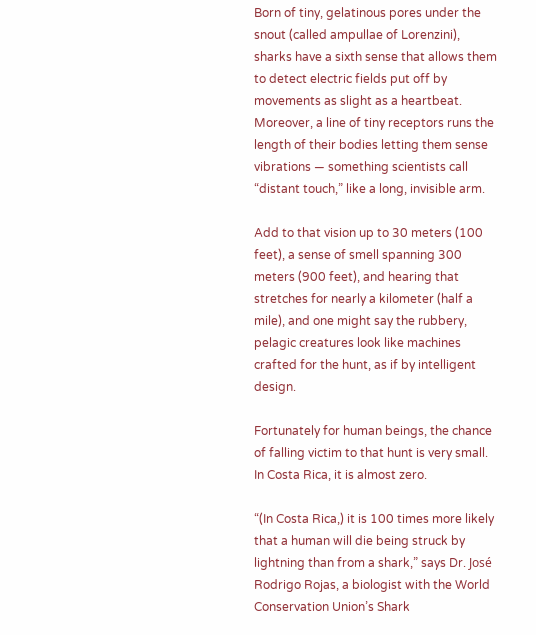Born of tiny, gelatinous pores under the snout (called ampullae of Lorenzini), sharks have a sixth sense that allows them to detect electric fields put off by movements as slight as a heartbeat. Moreover, a line of tiny receptors runs the length of their bodies letting them sense vibrations — something scientists call “distant touch,” like a long, invisible arm.

Add to that vision up to 30 meters (100 feet), a sense of smell spanning 300 meters (900 feet), and hearing that stretches for nearly a kilometer (half a mile), and one might say the rubbery, pelagic creatures look like machines crafted for the hunt, as if by intelligent design.

Fortunately for human beings, the chance of falling victim to that hunt is very small. In Costa Rica, it is almost zero.

“(In Costa Rica,) it is 100 times more likely that a human will die being struck by lightning than from a shark,” says Dr. José Rodrigo Rojas, a biologist with the World Conservation Union’s Shark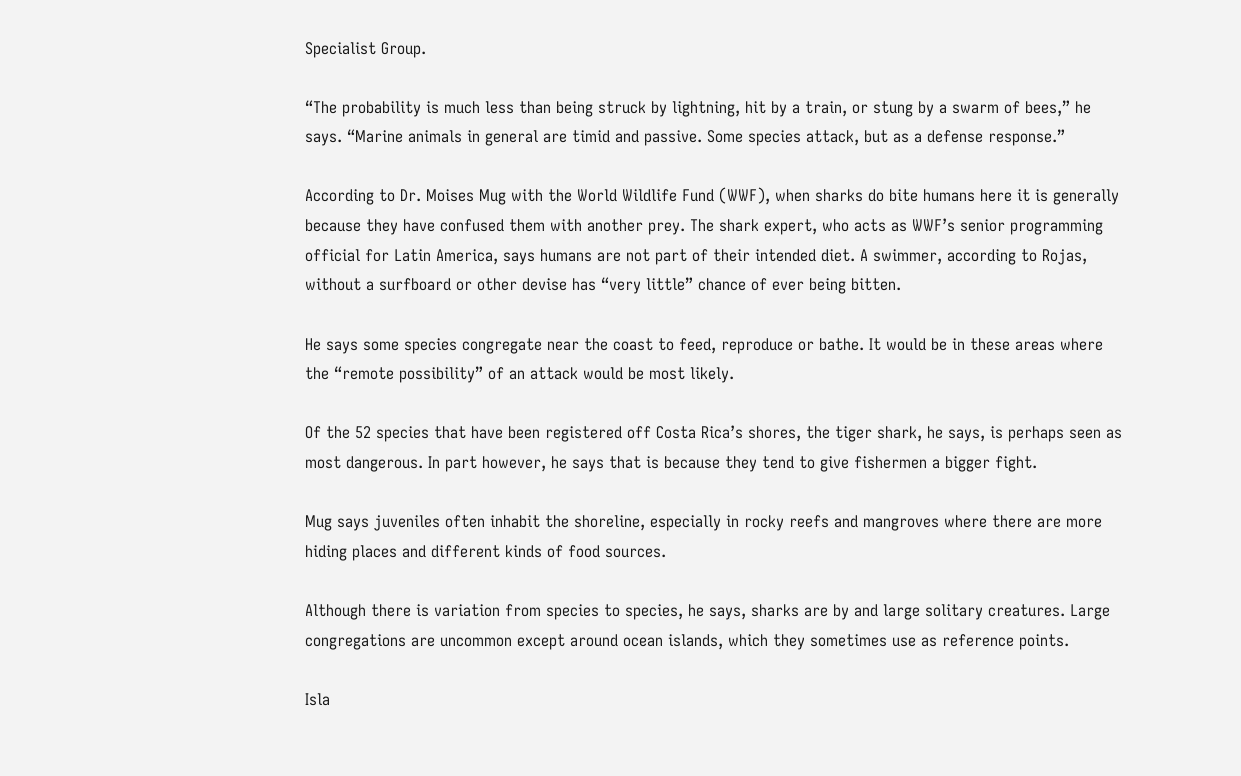Specialist Group.

“The probability is much less than being struck by lightning, hit by a train, or stung by a swarm of bees,” he says. “Marine animals in general are timid and passive. Some species attack, but as a defense response.”

According to Dr. Moises Mug with the World Wildlife Fund (WWF), when sharks do bite humans here it is generally because they have confused them with another prey. The shark expert, who acts as WWF’s senior programming official for Latin America, says humans are not part of their intended diet. A swimmer, according to Rojas, without a surfboard or other devise has “very little” chance of ever being bitten.

He says some species congregate near the coast to feed, reproduce or bathe. It would be in these areas where the “remote possibility” of an attack would be most likely.

Of the 52 species that have been registered off Costa Rica’s shores, the tiger shark, he says, is perhaps seen as most dangerous. In part however, he says that is because they tend to give fishermen a bigger fight.

Mug says juveniles often inhabit the shoreline, especially in rocky reefs and mangroves where there are more hiding places and different kinds of food sources.

Although there is variation from species to species, he says, sharks are by and large solitary creatures. Large congregations are uncommon except around ocean islands, which they sometimes use as reference points.

Isla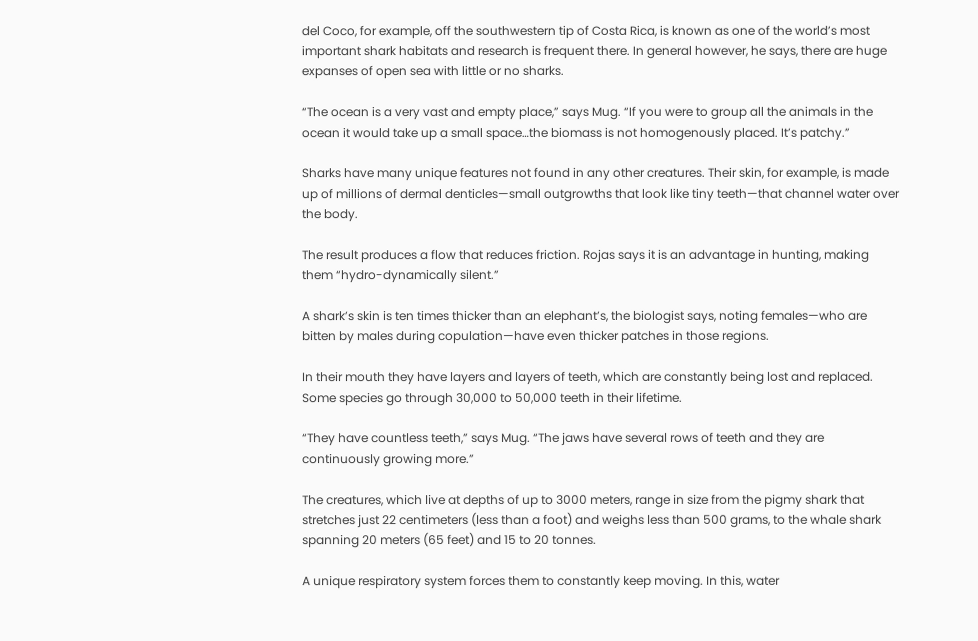del Coco, for example, off the southwestern tip of Costa Rica, is known as one of the world’s most important shark habitats and research is frequent there. In general however, he says, there are huge expanses of open sea with little or no sharks.

“The ocean is a very vast and empty place,” says Mug. “If you were to group all the animals in the ocean it would take up a small space…the biomass is not homogenously placed. It’s patchy.”

Sharks have many unique features not found in any other creatures. Their skin, for example, is made up of millions of dermal denticles—small outgrowths that look like tiny teeth—that channel water over the body.

The result produces a flow that reduces friction. Rojas says it is an advantage in hunting, making them “hydro-dynamically silent.”

A shark’s skin is ten times thicker than an elephant’s, the biologist says, noting females—who are bitten by males during copulation—have even thicker patches in those regions.

In their mouth they have layers and layers of teeth, which are constantly being lost and replaced. Some species go through 30,000 to 50,000 teeth in their lifetime.

“They have countless teeth,” says Mug. “The jaws have several rows of teeth and they are continuously growing more.”

The creatures, which live at depths of up to 3000 meters, range in size from the pigmy shark that stretches just 22 centimeters (less than a foot) and weighs less than 500 grams, to the whale shark spanning 20 meters (65 feet) and 15 to 20 tonnes.

A unique respiratory system forces them to constantly keep moving. In this, water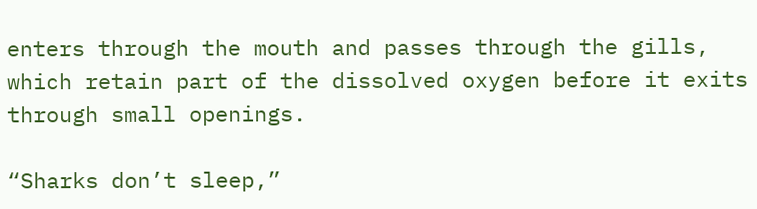enters through the mouth and passes through the gills, which retain part of the dissolved oxygen before it exits through small openings.

“Sharks don’t sleep,”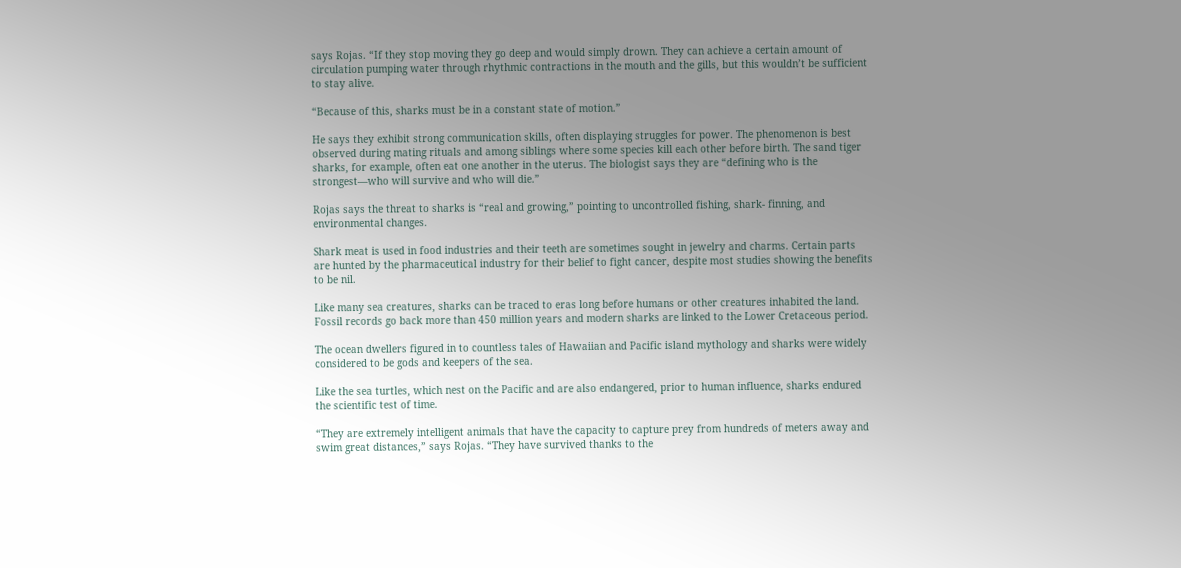says Rojas. “If they stop moving they go deep and would simply drown. They can achieve a certain amount of circulation pumping water through rhythmic contractions in the mouth and the gills, but this wouldn’t be sufficient to stay alive.

“Because of this, sharks must be in a constant state of motion.”

He says they exhibit strong communication skills, often displaying struggles for power. The phenomenon is best observed during mating rituals and among siblings where some species kill each other before birth. The sand tiger sharks, for example, often eat one another in the uterus. The biologist says they are “defining who is the strongest—who will survive and who will die.”

Rojas says the threat to sharks is “real and growing,” pointing to uncontrolled fishing, shark- finning, and environmental changes.

Shark meat is used in food industries and their teeth are sometimes sought in jewelry and charms. Certain parts are hunted by the pharmaceutical industry for their belief to fight cancer, despite most studies showing the benefits to be nil.

Like many sea creatures, sharks can be traced to eras long before humans or other creatures inhabited the land. Fossil records go back more than 450 million years and modern sharks are linked to the Lower Cretaceous period.

The ocean dwellers figured in to countless tales of Hawaiian and Pacific island mythology and sharks were widely considered to be gods and keepers of the sea.

Like the sea turtles, which nest on the Pacific and are also endangered, prior to human influence, sharks endured the scientific test of time.

“They are extremely intelligent animals that have the capacity to capture prey from hundreds of meters away and swim great distances,” says Rojas. “They have survived thanks to the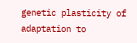genetic plasticity of adaptation to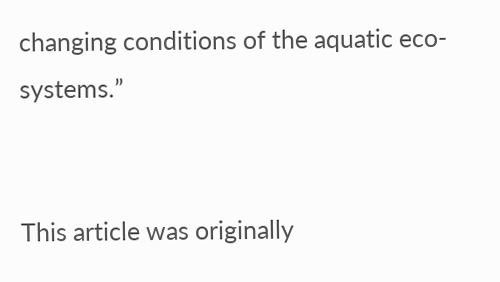changing conditions of the aquatic eco-systems.”


This article was originally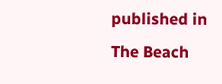published in The Beach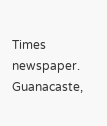Times newspaper. Guanacaste,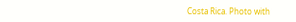Costa Rica. Photo with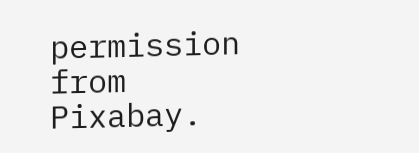permission from Pixabay.